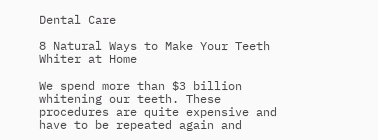Dental Care

8 Natural Ways to Make Your Teeth Whiter at Home

We spend more than $3 billion whitening our teeth. These procedures are quite expensive and have to be repeated again and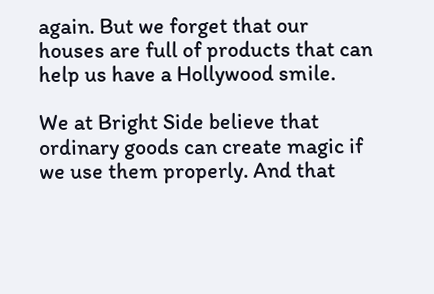again. But we forget that our houses are full of products that can help us have a Hollywood smile.

We at Bright Side believe that ordinary goods can create magic if we use them properly. And that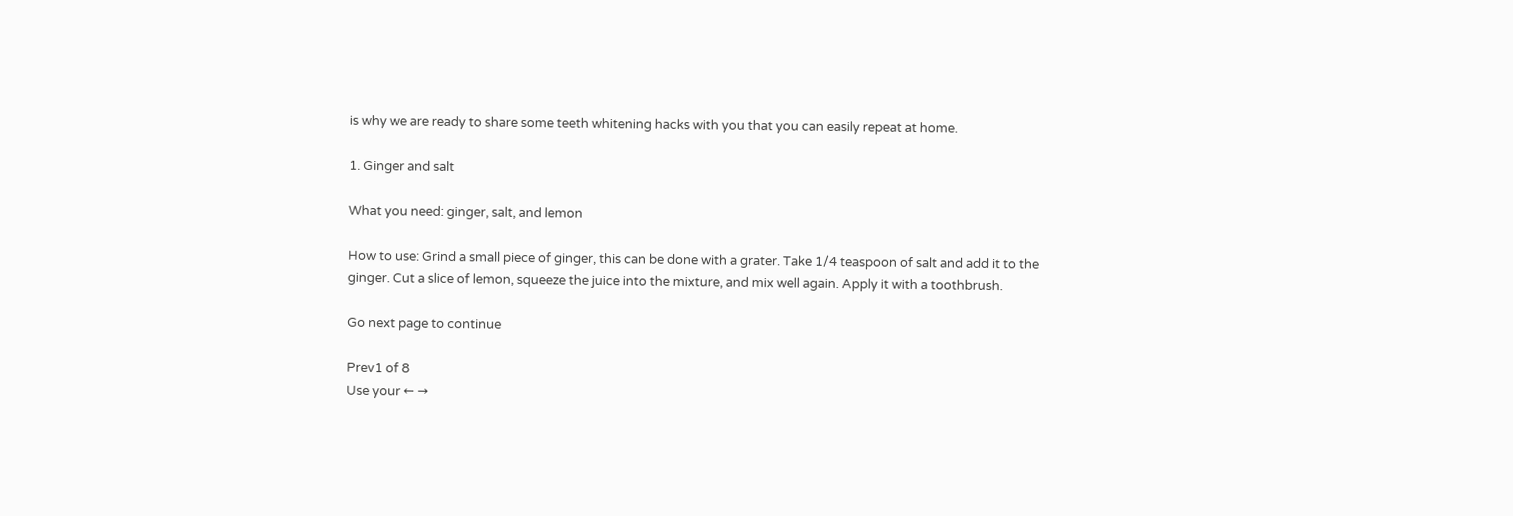is why we are ready to share some teeth whitening hacks with you that you can easily repeat at home.

1. Ginger and salt

What you need: ginger, salt, and lemon

How to use: Grind a small piece of ginger, this can be done with a grater. Take 1/4 teaspoon of salt and add it to the ginger. Cut a slice of lemon, squeeze the juice into the mixture, and mix well again. Apply it with a toothbrush.

Go next page to continue

Prev1 of 8
Use your ← →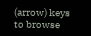(arrow) keys to browse